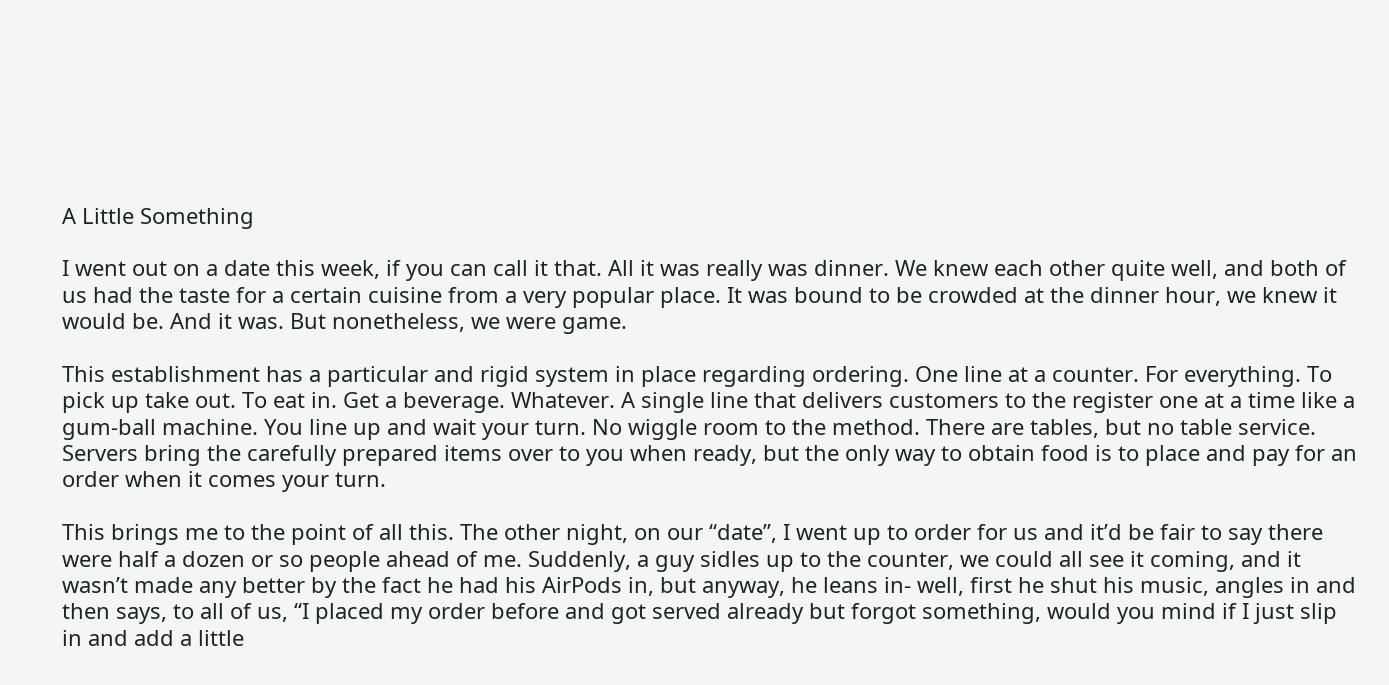A Little Something

I went out on a date this week, if you can call it that. All it was really was dinner. We knew each other quite well, and both of us had the taste for a certain cuisine from a very popular place. It was bound to be crowded at the dinner hour, we knew it would be. And it was. But nonetheless, we were game.

This establishment has a particular and rigid system in place regarding ordering. One line at a counter. For everything. To pick up take out. To eat in. Get a beverage. Whatever. A single line that delivers customers to the register one at a time like a gum-ball machine. You line up and wait your turn. No wiggle room to the method. There are tables, but no table service. Servers bring the carefully prepared items over to you when ready, but the only way to obtain food is to place and pay for an order when it comes your turn.

This brings me to the point of all this. The other night, on our “date”, I went up to order for us and it’d be fair to say there were half a dozen or so people ahead of me. Suddenly, a guy sidles up to the counter, we could all see it coming, and it wasn’t made any better by the fact he had his AirPods in, but anyway, he leans in- well, first he shut his music, angles in and then says, to all of us, “I placed my order before and got served already but forgot something, would you mind if I just slip in and add a little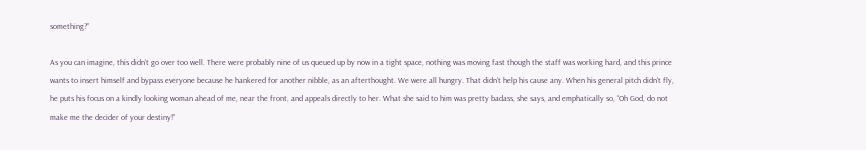something?”

As you can imagine, this didn’t go over too well. There were probably nine of us queued up by now in a tight space, nothing was moving fast though the staff was working hard, and this prince wants to insert himself and bypass everyone because he hankered for another nibble, as an afterthought. We were all hungry. That didn’t help his cause any. When his general pitch didn’t fly, he puts his focus on a kindly looking woman ahead of me, near the front, and appeals directly to her. What she said to him was pretty badass, she says, and emphatically so, “Oh God, do not make me the decider of your destiny!”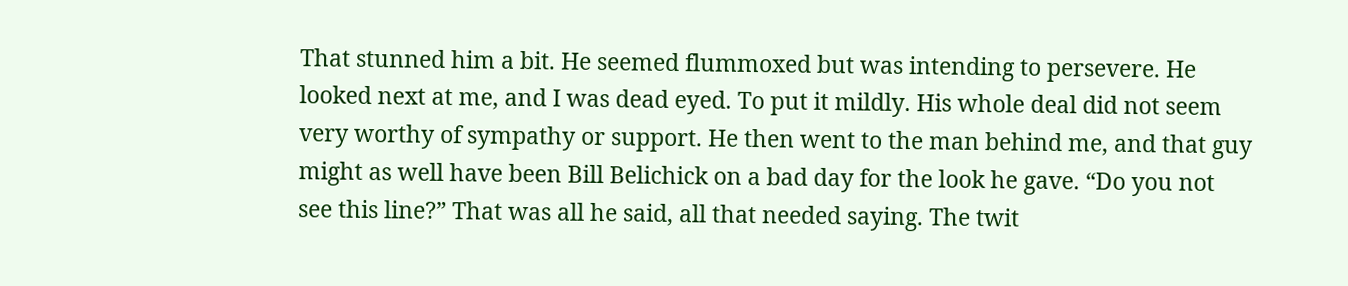That stunned him a bit. He seemed flummoxed but was intending to persevere. He looked next at me, and I was dead eyed. To put it mildly. His whole deal did not seem very worthy of sympathy or support. He then went to the man behind me, and that guy might as well have been Bill Belichick on a bad day for the look he gave. “Do you not see this line?” That was all he said, all that needed saying. The twit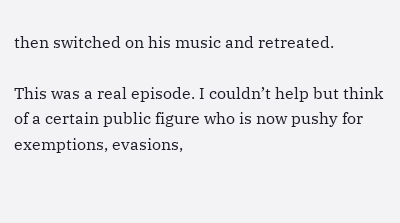then switched on his music and retreated.

This was a real episode. I couldn’t help but think of a certain public figure who is now pushy for exemptions, evasions,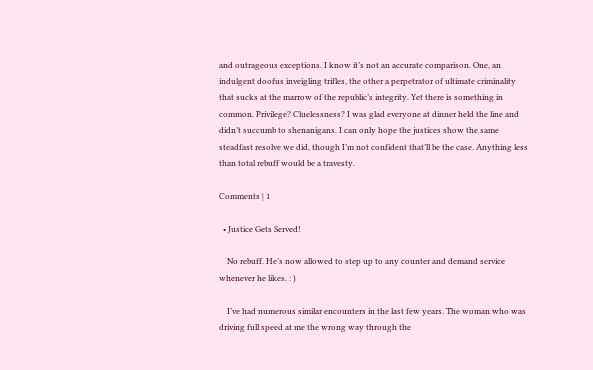and outrageous exceptions. I know it’s not an accurate comparison. One, an indulgent doofus inveigling trifles, the other a perpetrator of ultimate criminality that sucks at the marrow of the republic’s integrity. Yet there is something in common. Privilege? Cluelessness? I was glad everyone at dinner held the line and didn’t succumb to shenanigans. I can only hope the justices show the same steadfast resolve we did, though I’m not confident that’ll be the case. Anything less than total rebuff would be a travesty.

Comments | 1

  • Justice Gets Served!

    No rebuff. He’s now allowed to step up to any counter and demand service whenever he likes. : )

    I’ve had numerous similar encounters in the last few years. The woman who was driving full speed at me the wrong way through the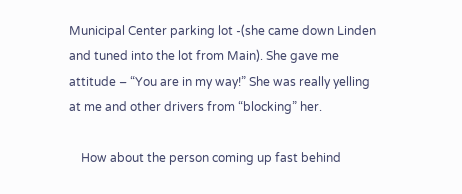Municipal Center parking lot -(she came down Linden and tuned into the lot from Main). She gave me attitude – “You are in my way!” She was really yelling at me and other drivers from “blocking” her.

    How about the person coming up fast behind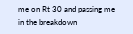me on Rt 30 and passing me in the breakdown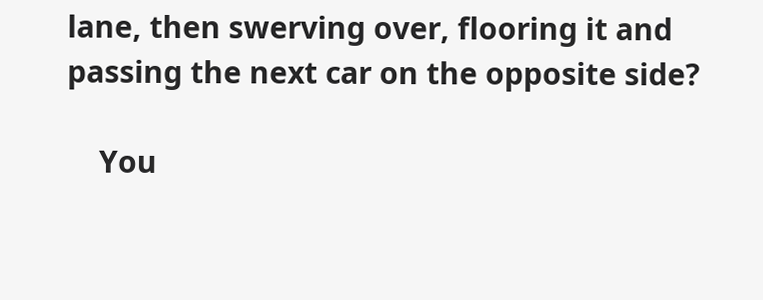lane, then swerving over, flooring it and passing the next car on the opposite side?

    You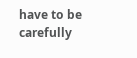have to be carefully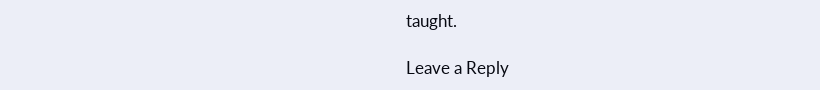taught.

Leave a Reply